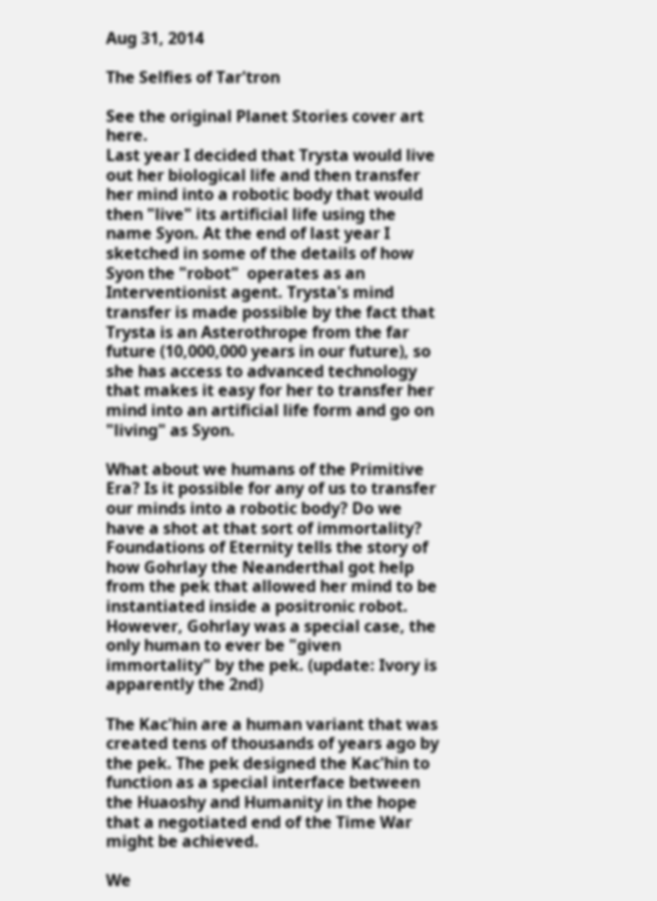Aug 31, 2014

The Selfies of Tar'tron

See the original Planet Stories cover art here.
Last year I decided that Trysta would live out her biological life and then transfer her mind into a robotic body that would then "live" its artificial life using the name Syon. At the end of last year I sketched in some of the details of how Syon the "robot"  operates as an Interventionist agent. Trysta's mind transfer is made possible by the fact that Trysta is an Asterothrope from the far future (10,000,000 years in our future), so she has access to advanced technology that makes it easy for her to transfer her mind into an artificial life form and go on "living" as Syon.

What about we humans of the Primitive Era? Is it possible for any of us to transfer our minds into a robotic body? Do we have a shot at that sort of immortality? Foundations of Eternity tells the story of how Gohrlay the Neanderthal got help from the pek that allowed her mind to be instantiated inside a positronic robot. However, Gohrlay was a special case, the only human to ever be "given immortality" by the pek. (update: Ivory is apparently the 2nd)

The Kac'hin are a human variant that was created tens of thousands of years ago by the pek. The pek designed the Kac'hin to function as a special interface between the Huaoshy and Humanity in the hope that a negotiated end of the Time War might be achieved.

We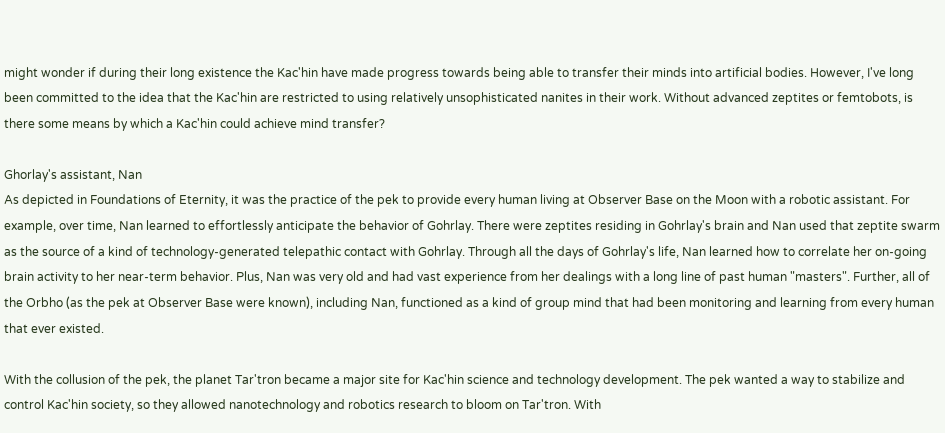might wonder if during their long existence the Kac'hin have made progress towards being able to transfer their minds into artificial bodies. However, I've long been committed to the idea that the Kac'hin are restricted to using relatively unsophisticated nanites in their work. Without advanced zeptites or femtobots, is there some means by which a Kac'hin could achieve mind transfer?

Ghorlay's assistant, Nan
As depicted in Foundations of Eternity, it was the practice of the pek to provide every human living at Observer Base on the Moon with a robotic assistant. For example, over time, Nan learned to effortlessly anticipate the behavior of Gohrlay. There were zeptites residing in Gohrlay's brain and Nan used that zeptite swarm as the source of a kind of technology-generated telepathic contact with Gohrlay. Through all the days of Gohrlay's life, Nan learned how to correlate her on-going brain activity to her near-term behavior. Plus, Nan was very old and had vast experience from her dealings with a long line of past human "masters". Further, all of the Orbho (as the pek at Observer Base were known), including Nan, functioned as a kind of group mind that had been monitoring and learning from every human that ever existed.

With the collusion of the pek, the planet Tar'tron became a major site for Kac'hin science and technology development. The pek wanted a way to stabilize and control Kac'hin society, so they allowed nanotechnology and robotics research to bloom on Tar'tron. With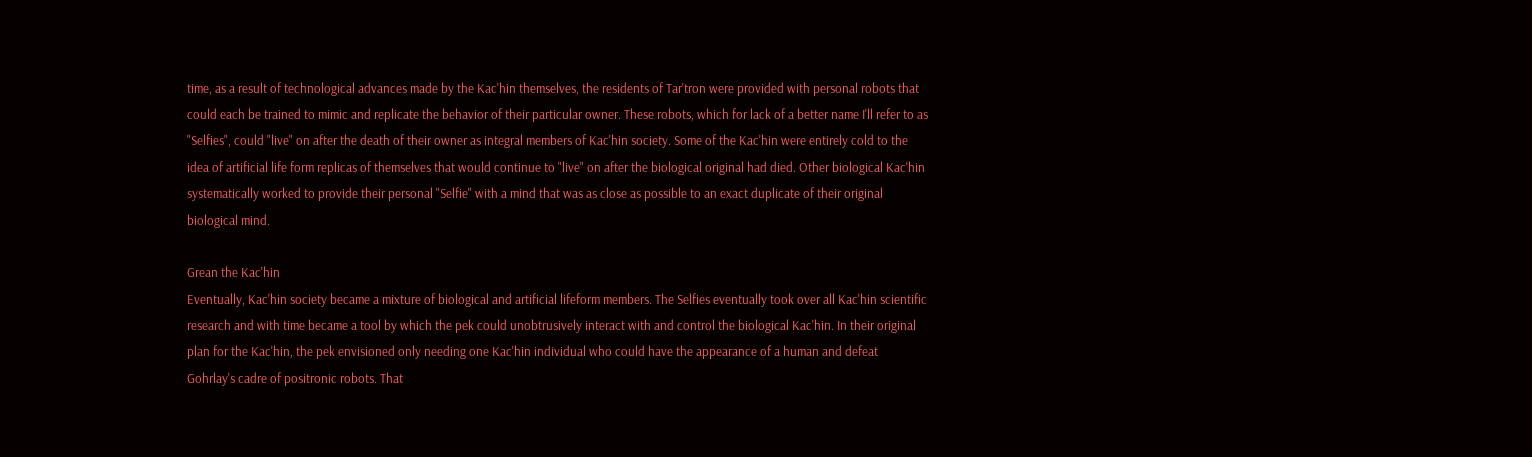time, as a result of technological advances made by the Kac'hin themselves, the residents of Tar'tron were provided with personal robots that could each be trained to mimic and replicate the behavior of their particular owner. These robots, which for lack of a better name I'll refer to as "Selfies", could "live" on after the death of their owner as integral members of Kac'hin society. Some of the Kac'hin were entirely cold to the idea of artificial life form replicas of themselves that would continue to "live" on after the biological original had died. Other biological Kac'hin systematically worked to provide their personal "Selfie" with a mind that was as close as possible to an exact duplicate of their original biological mind.

Grean the Kac'hin
Eventually, Kac'hin society became a mixture of biological and artificial lifeform members. The Selfies eventually took over all Kac'hin scientific research and with time became a tool by which the pek could unobtrusively interact with and control the biological Kac'hin. In their original plan for the Kac'hin, the pek envisioned only needing one Kac'hin individual who could have the appearance of a human and defeat Gohrlay's cadre of positronic robots. That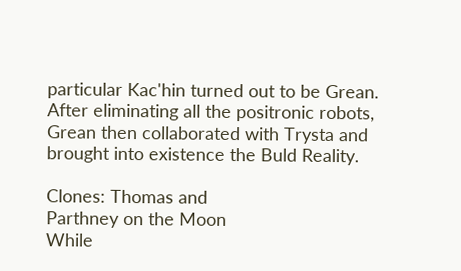particular Kac'hin turned out to be Grean. After eliminating all the positronic robots, Grean then collaborated with Trysta and brought into existence the Buld Reality.

Clones: Thomas and
Parthney on the Moon
While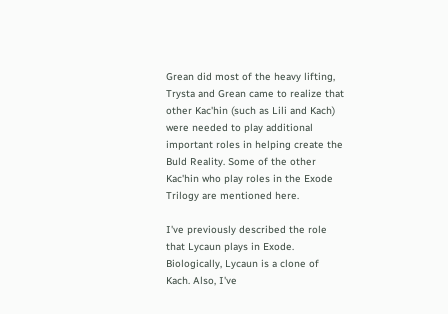Grean did most of the heavy lifting, Trysta and Grean came to realize that other Kac'hin (such as Lili and Kach) were needed to play additional important roles in helping create the Buld Reality. Some of the other Kac'hin who play roles in the Exode Trilogy are mentioned here.

I've previously described the role that Lycaun plays in Exode. Biologically, Lycaun is a clone of Kach. Also, I've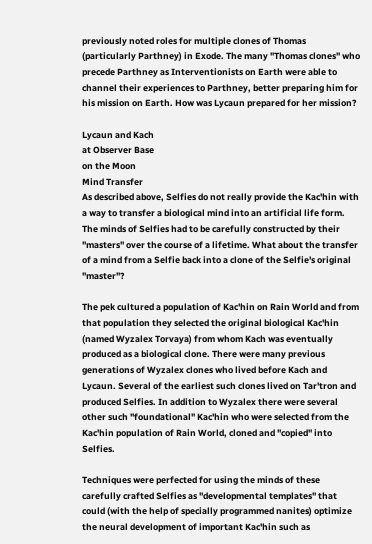previously noted roles for multiple clones of Thomas (particularly Parthney) in Exode. The many "Thomas clones" who precede Parthney as Interventionists on Earth were able to channel their experiences to Parthney, better preparing him for his mission on Earth. How was Lycaun prepared for her mission?

Lycaun and Kach
at Observer Base
on the Moon
Mind Transfer
As described above, Selfies do not really provide the Kac'hin with a way to transfer a biological mind into an artificial life form. The minds of Selfies had to be carefully constructed by their "masters" over the course of a lifetime. What about the transfer of a mind from a Selfie back into a clone of the Selfie's original "master"?

The pek cultured a population of Kac'hin on Rain World and from that population they selected the original biological Kac'hin (named Wyzalex Torvaya) from whom Kach was eventually produced as a biological clone. There were many previous generations of Wyzalex clones who lived before Kach and Lycaun. Several of the earliest such clones lived on Tar'tron and produced Selfies. In addition to Wyzalex there were several other such "foundational" Kac'hin who were selected from the Kac'hin population of Rain World, cloned and "copied" into Selfies.

Techniques were perfected for using the minds of these carefully crafted Selfies as "developmental templates" that could (with the help of specially programmed nanites) optimize the neural development of important Kac'hin such as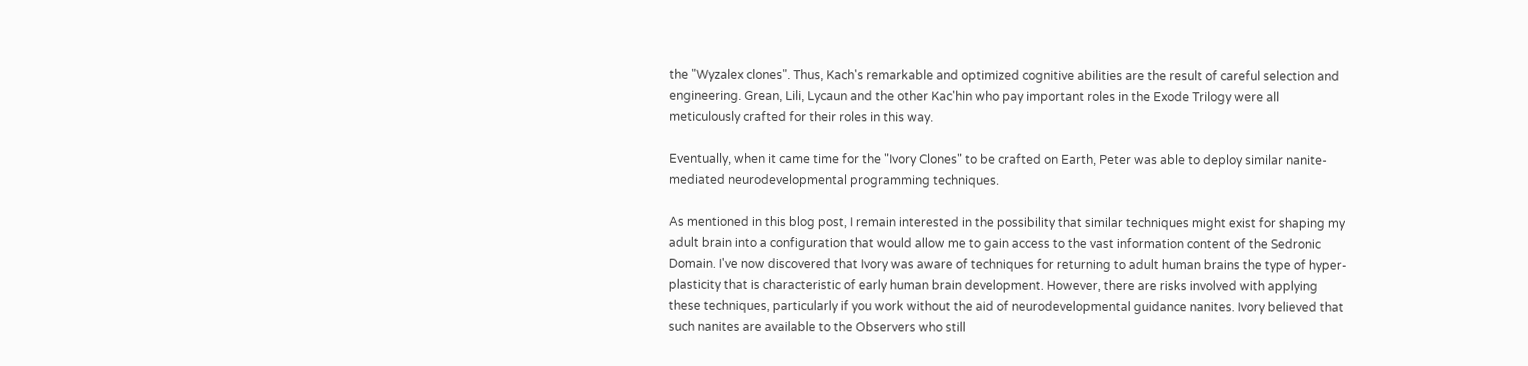the "Wyzalex clones". Thus, Kach's remarkable and optimized cognitive abilities are the result of careful selection and engineering. Grean, Lili, Lycaun and the other Kac'hin who pay important roles in the Exode Trilogy were all meticulously crafted for their roles in this way.

Eventually, when it came time for the "Ivory Clones" to be crafted on Earth, Peter was able to deploy similar nanite-mediated neurodevelopmental programming techniques.

As mentioned in this blog post, I remain interested in the possibility that similar techniques might exist for shaping my adult brain into a configuration that would allow me to gain access to the vast information content of the Sedronic Domain. I've now discovered that Ivory was aware of techniques for returning to adult human brains the type of hyper-plasticity that is characteristic of early human brain development. However, there are risks involved with applying these techniques, particularly if you work without the aid of neurodevelopmental guidance nanites. Ivory believed that such nanites are available to the Observers who still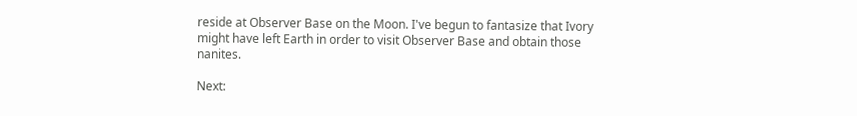reside at Observer Base on the Moon. I've begun to fantasize that Ivory might have left Earth in order to visit Observer Base and obtain those nanites.

Next: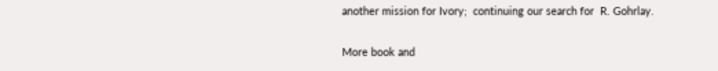another mission for Ivory;  continuing our search for  R. Gohrlay.

More book and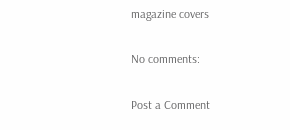magazine covers

No comments:

Post a Comment